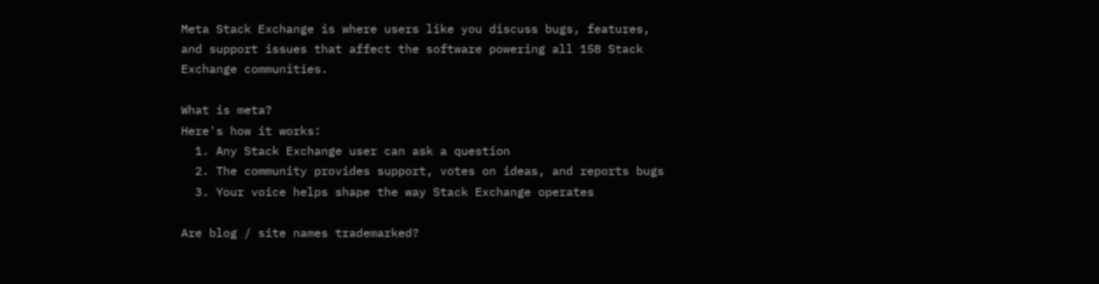Meta Stack Exchange is where users like you discuss bugs, features, and support issues that affect the software powering all 158 Stack Exchange communities.

What is meta?
Here's how it works:
  1. Any Stack Exchange user can ask a question
  2. The community provides support, votes on ideas, and reports bugs
  3. Your voice helps shape the way Stack Exchange operates

Are blog / site names trademarked?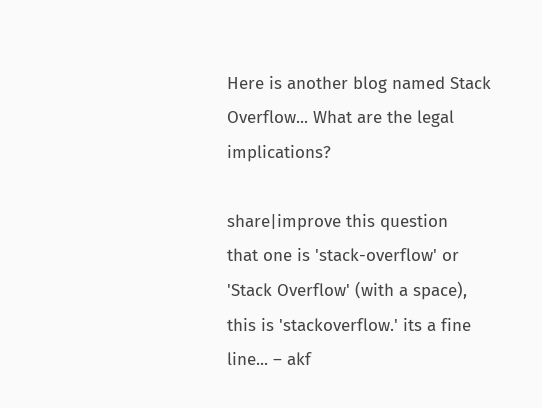Here is another blog named Stack Overflow... What are the legal implications?

share|improve this question
that one is 'stack-overflow' or 'Stack Overflow' (with a space), this is 'stackoverflow.' its a fine line... – akf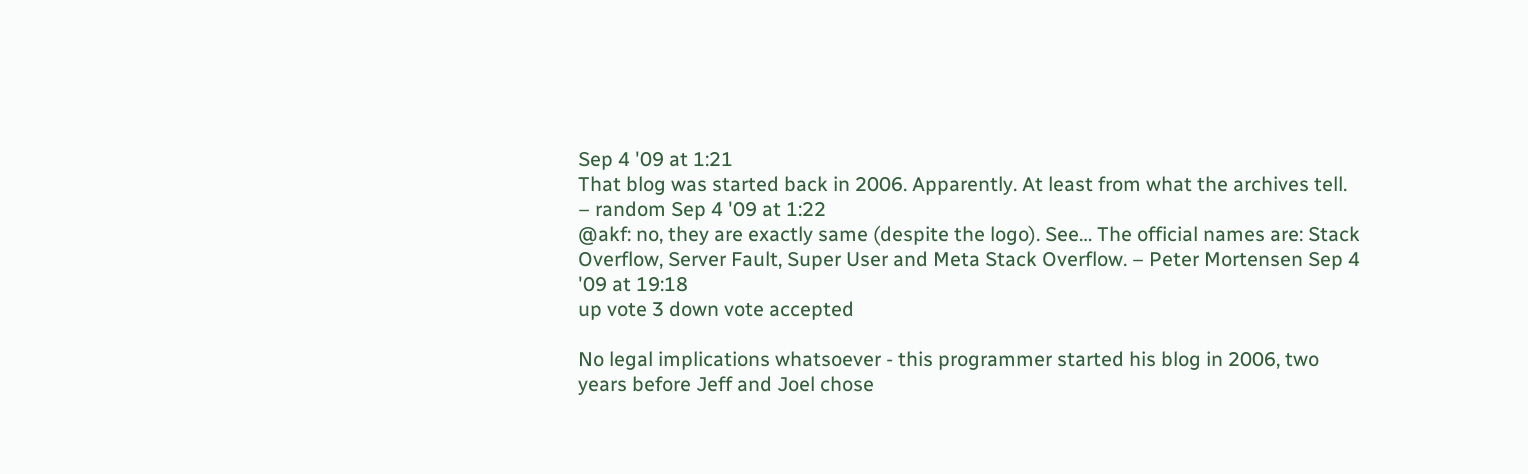Sep 4 '09 at 1:21
That blog was started back in 2006. Apparently. At least from what the archives tell. – random Sep 4 '09 at 1:22
@akf: no, they are exactly same (despite the logo). See… The official names are: Stack Overflow, Server Fault, Super User and Meta Stack Overflow. – Peter Mortensen Sep 4 '09 at 19:18
up vote 3 down vote accepted

No legal implications whatsoever - this programmer started his blog in 2006, two years before Jeff and Joel chose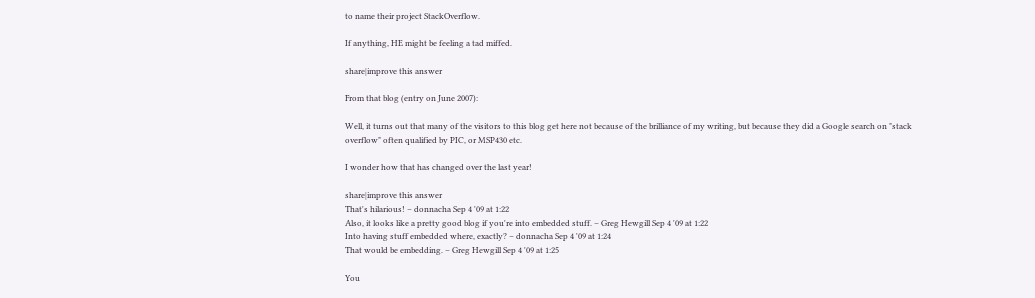to name their project StackOverflow.

If anything, HE might be feeling a tad miffed.

share|improve this answer

From that blog (entry on June 2007):

Well, it turns out that many of the visitors to this blog get here not because of the brilliance of my writing, but because they did a Google search on "stack overflow" often qualified by PIC, or MSP430 etc.

I wonder how that has changed over the last year!

share|improve this answer
That's hilarious! – donnacha Sep 4 '09 at 1:22
Also, it looks like a pretty good blog if you're into embedded stuff. – Greg Hewgill Sep 4 '09 at 1:22
Into having stuff embedded where, exactly? – donnacha Sep 4 '09 at 1:24
That would be embedding. – Greg Hewgill Sep 4 '09 at 1:25

You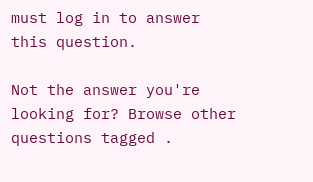must log in to answer this question.

Not the answer you're looking for? Browse other questions tagged .